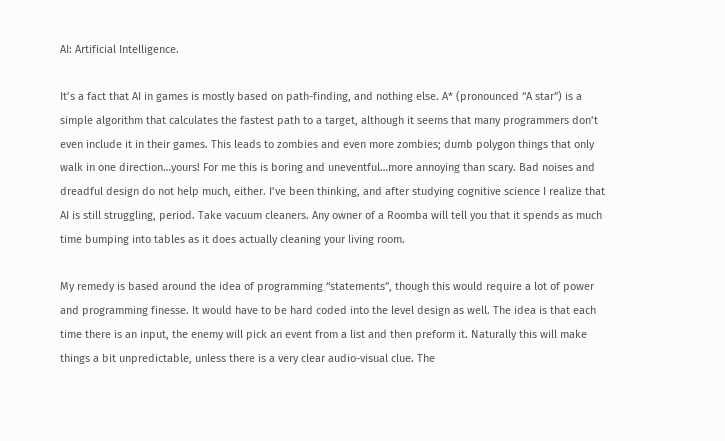AI: Artificial Intelligence.

It’s a fact that AI in games is mostly based on path-finding, and nothing else. A* (pronounced “A star”) is a simple algorithm that calculates the fastest path to a target, although it seems that many programmers don’t even include it in their games. This leads to zombies and even more zombies; dumb polygon things that only walk in one direction…yours! For me this is boring and uneventful…more annoying than scary. Bad noises and dreadful design do not help much, either. I’ve been thinking, and after studying cognitive science I realize that AI is still struggling, period. Take vacuum cleaners. Any owner of a Roomba will tell you that it spends as much time bumping into tables as it does actually cleaning your living room.

My remedy is based around the idea of programming “statements”, though this would require a lot of power and programming finesse. It would have to be hard coded into the level design as well. The idea is that each time there is an input, the enemy will pick an event from a list and then preform it. Naturally this will make things a bit unpredictable, unless there is a very clear audio-visual clue. The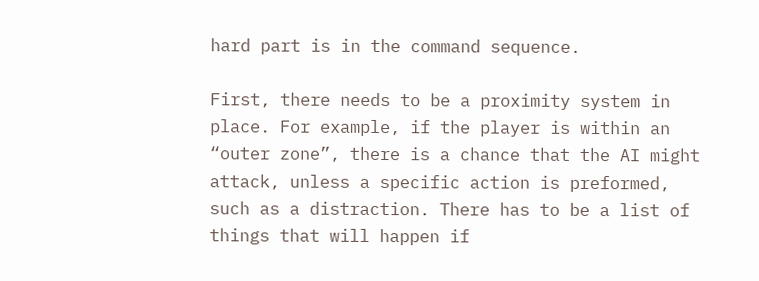hard part is in the command sequence.

First, there needs to be a proximity system in place. For example, if the player is within an “outer zone”, there is a chance that the AI might attack, unless a specific action is preformed, such as a distraction. There has to be a list of things that will happen if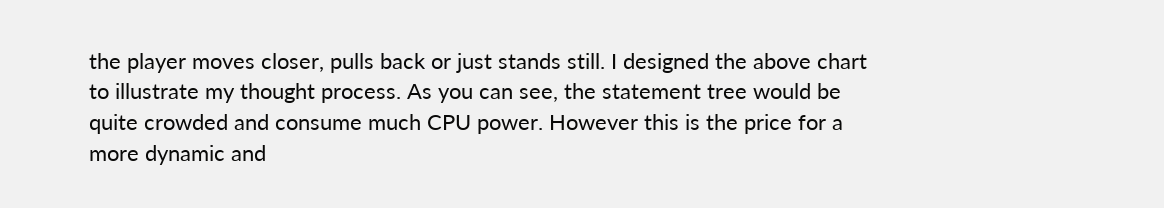the player moves closer, pulls back or just stands still. I designed the above chart to illustrate my thought process. As you can see, the statement tree would be quite crowded and consume much CPU power. However this is the price for a more dynamic and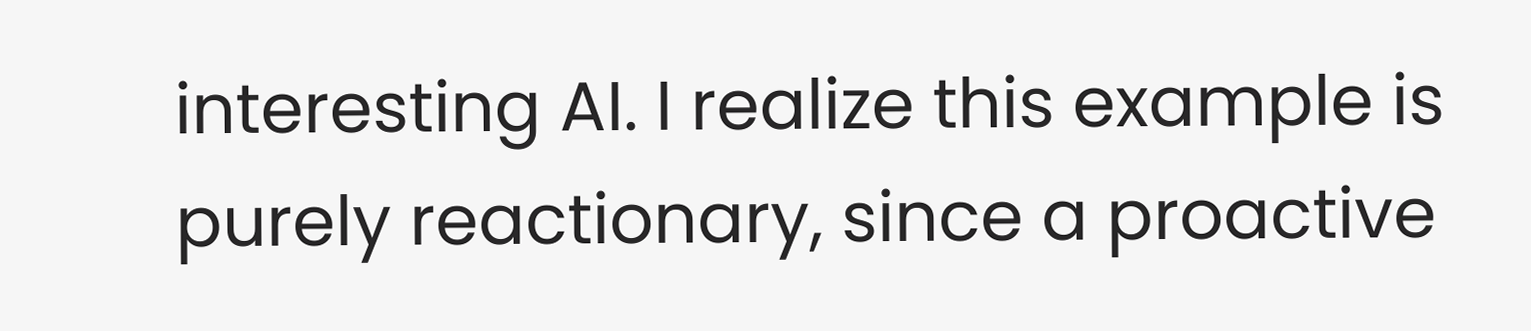interesting AI. I realize this example is purely reactionary, since a proactive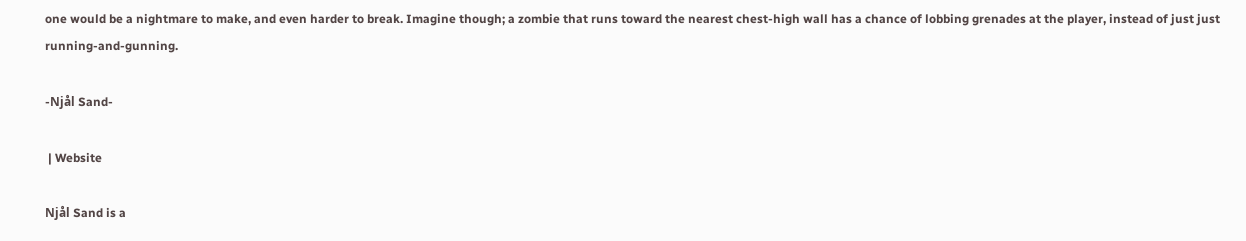one would be a nightmare to make, and even harder to break. Imagine though; a zombie that runs toward the nearest chest-high wall has a chance of lobbing grenades at the player, instead of just just running-and-gunning.

-Njål Sand-

 | Website

Njål Sand is a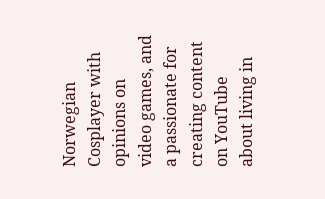Norwegian Cosplayer with opinions on video games, and a passionate for creating content on YouTube about living in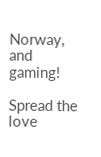Norway, and gaming!

Spread the love